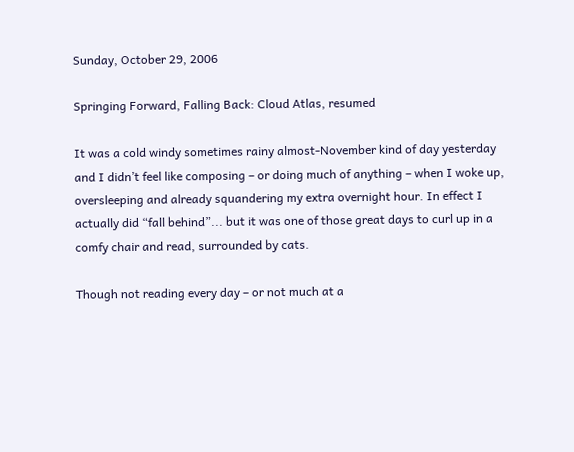Sunday, October 29, 2006

Springing Forward, Falling Back: Cloud Atlas, resumed

It was a cold windy sometimes rainy almost-November kind of day yesterday and I didn’t feel like composing – or doing much of anything – when I woke up, oversleeping and already squandering my extra overnight hour. In effect I actually did “fall behind”... but it was one of those great days to curl up in a comfy chair and read, surrounded by cats.

Though not reading every day – or not much at a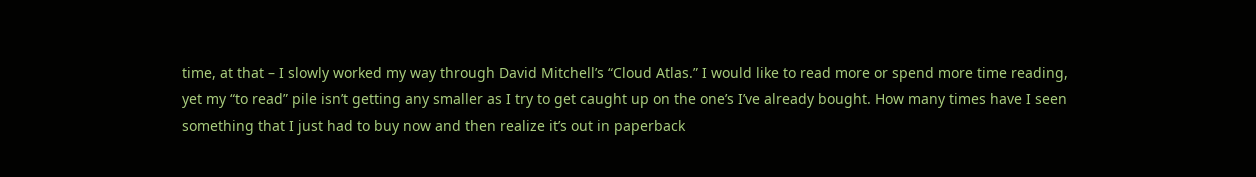time, at that – I slowly worked my way through David Mitchell’s “Cloud Atlas.” I would like to read more or spend more time reading, yet my “to read” pile isn’t getting any smaller as I try to get caught up on the one’s I’ve already bought. How many times have I seen something that I just had to buy now and then realize it’s out in paperback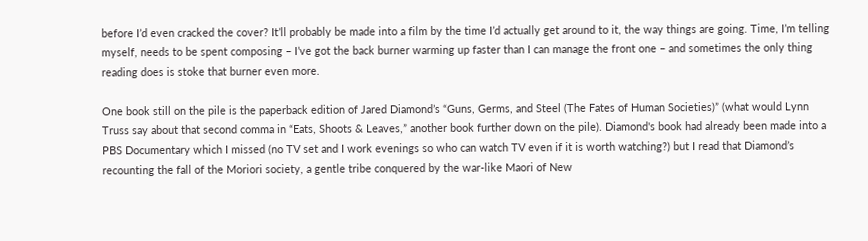before I’d even cracked the cover? It’ll probably be made into a film by the time I’d actually get around to it, the way things are going. Time, I’m telling myself, needs to be spent composing – I’ve got the back burner warming up faster than I can manage the front one – and sometimes the only thing reading does is stoke that burner even more.

One book still on the pile is the paperback edition of Jared Diamond’s “Guns, Germs, and Steel (The Fates of Human Societies)” (what would Lynn Truss say about that second comma in “Eats, Shoots & Leaves,” another book further down on the pile). Diamond's book had already been made into a PBS Documentary which I missed (no TV set and I work evenings so who can watch TV even if it is worth watching?) but I read that Diamond’s recounting the fall of the Moriori society, a gentle tribe conquered by the war-like Maori of New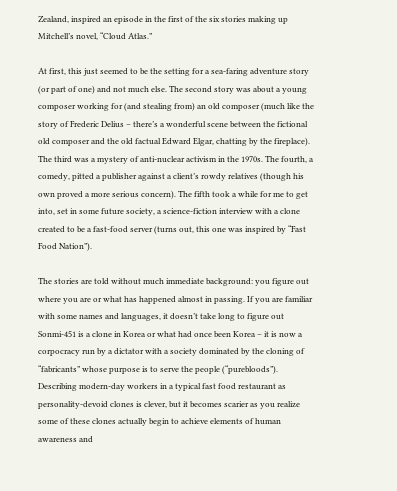Zealand, inspired an episode in the first of the six stories making up Mitchell’s novel, “Cloud Atlas.”

At first, this just seemed to be the setting for a sea-faring adventure story (or part of one) and not much else. The second story was about a young composer working for (and stealing from) an old composer (much like the story of Frederic Delius – there’s a wonderful scene between the fictional old composer and the old factual Edward Elgar, chatting by the fireplace). The third was a mystery of anti-nuclear activism in the 1970s. The fourth, a comedy, pitted a publisher against a client’s rowdy relatives (though his own proved a more serious concern). The fifth took a while for me to get into, set in some future society, a science-fiction interview with a clone created to be a fast-food server (turns out, this one was inspired by “Fast Food Nation”).

The stories are told without much immediate background: you figure out where you are or what has happened almost in passing. If you are familiar with some names and languages, it doesn’t take long to figure out Sonmi-451 is a clone in Korea or what had once been Korea – it is now a corpocracy run by a dictator with a society dominated by the cloning of “fabricants” whose purpose is to serve the people (“purebloods”). Describing modern-day workers in a typical fast food restaurant as personality-devoid clones is clever, but it becomes scarier as you realize some of these clones actually begin to achieve elements of human awareness and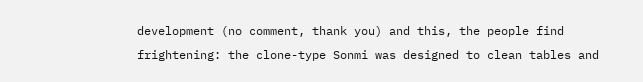development (no comment, thank you) and this, the people find frightening: the clone-type Sonmi was designed to clean tables and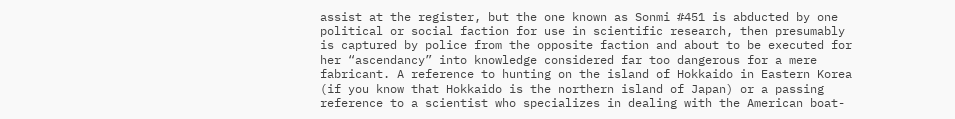assist at the register, but the one known as Sonmi #451 is abducted by one political or social faction for use in scientific research, then presumably is captured by police from the opposite faction and about to be executed for her “ascendancy” into knowledge considered far too dangerous for a mere fabricant. A reference to hunting on the island of Hokkaido in Eastern Korea (if you know that Hokkaido is the northern island of Japan) or a passing reference to a scientist who specializes in dealing with the American boat-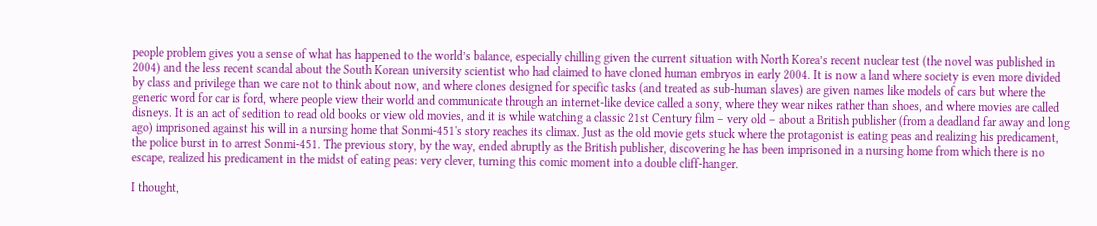people problem gives you a sense of what has happened to the world’s balance, especially chilling given the current situation with North Korea’s recent nuclear test (the novel was published in 2004) and the less recent scandal about the South Korean university scientist who had claimed to have cloned human embryos in early 2004. It is now a land where society is even more divided by class and privilege than we care not to think about now, and where clones designed for specific tasks (and treated as sub-human slaves) are given names like models of cars but where the generic word for car is ford, where people view their world and communicate through an internet-like device called a sony, where they wear nikes rather than shoes, and where movies are called disneys. It is an act of sedition to read old books or view old movies, and it is while watching a classic 21st Century film – very old – about a British publisher (from a deadland far away and long ago) imprisoned against his will in a nursing home that Sonmi-451's story reaches its climax. Just as the old movie gets stuck where the protagonist is eating peas and realizing his predicament, the police burst in to arrest Sonmi-451. The previous story, by the way, ended abruptly as the British publisher, discovering he has been imprisoned in a nursing home from which there is no escape, realized his predicament in the midst of eating peas: very clever, turning this comic moment into a double cliff-hanger.

I thought,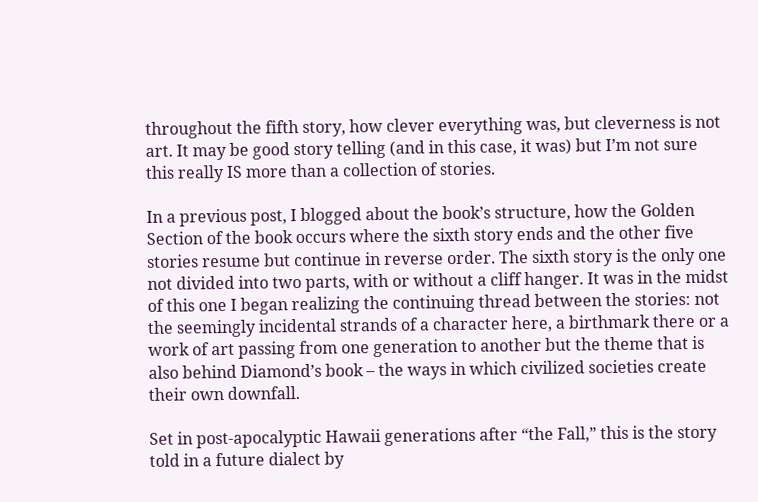throughout the fifth story, how clever everything was, but cleverness is not art. It may be good story telling (and in this case, it was) but I’m not sure this really IS more than a collection of stories.

In a previous post, I blogged about the book’s structure, how the Golden Section of the book occurs where the sixth story ends and the other five stories resume but continue in reverse order. The sixth story is the only one not divided into two parts, with or without a cliff hanger. It was in the midst of this one I began realizing the continuing thread between the stories: not the seemingly incidental strands of a character here, a birthmark there or a work of art passing from one generation to another but the theme that is also behind Diamond’s book – the ways in which civilized societies create their own downfall.

Set in post-apocalyptic Hawaii generations after “the Fall,” this is the story told in a future dialect by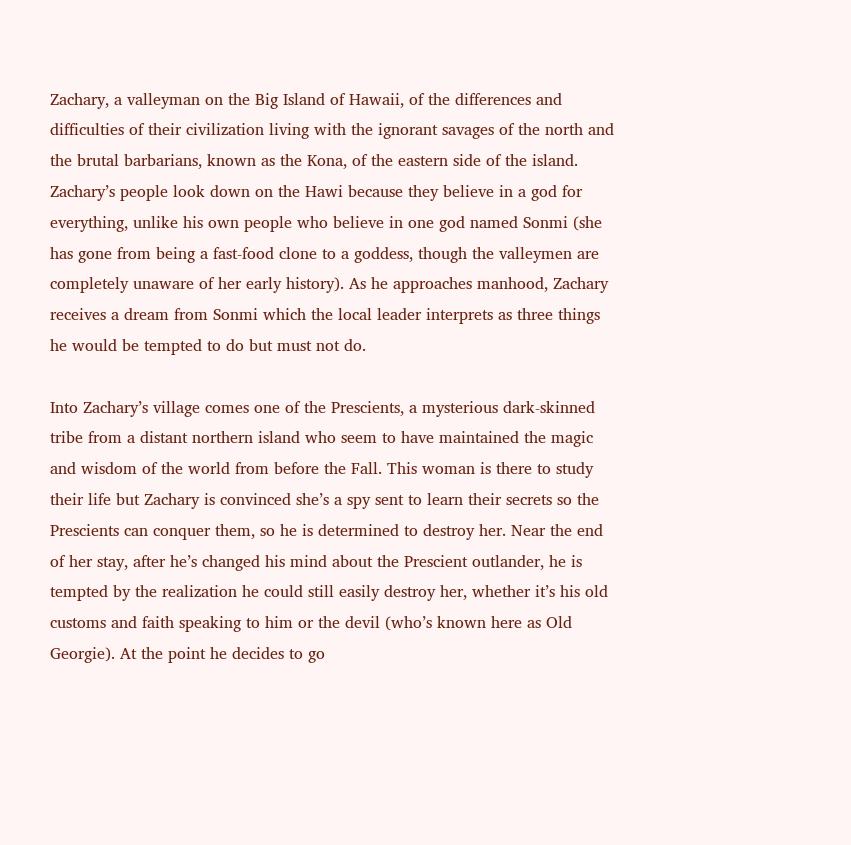Zachary, a valleyman on the Big Island of Hawaii, of the differences and difficulties of their civilization living with the ignorant savages of the north and the brutal barbarians, known as the Kona, of the eastern side of the island. Zachary’s people look down on the Hawi because they believe in a god for everything, unlike his own people who believe in one god named Sonmi (she has gone from being a fast-food clone to a goddess, though the valleymen are completely unaware of her early history). As he approaches manhood, Zachary receives a dream from Sonmi which the local leader interprets as three things he would be tempted to do but must not do.

Into Zachary’s village comes one of the Prescients, a mysterious dark-skinned tribe from a distant northern island who seem to have maintained the magic and wisdom of the world from before the Fall. This woman is there to study their life but Zachary is convinced she’s a spy sent to learn their secrets so the Prescients can conquer them, so he is determined to destroy her. Near the end of her stay, after he’s changed his mind about the Prescient outlander, he is tempted by the realization he could still easily destroy her, whether it’s his old customs and faith speaking to him or the devil (who’s known here as Old Georgie). At the point he decides to go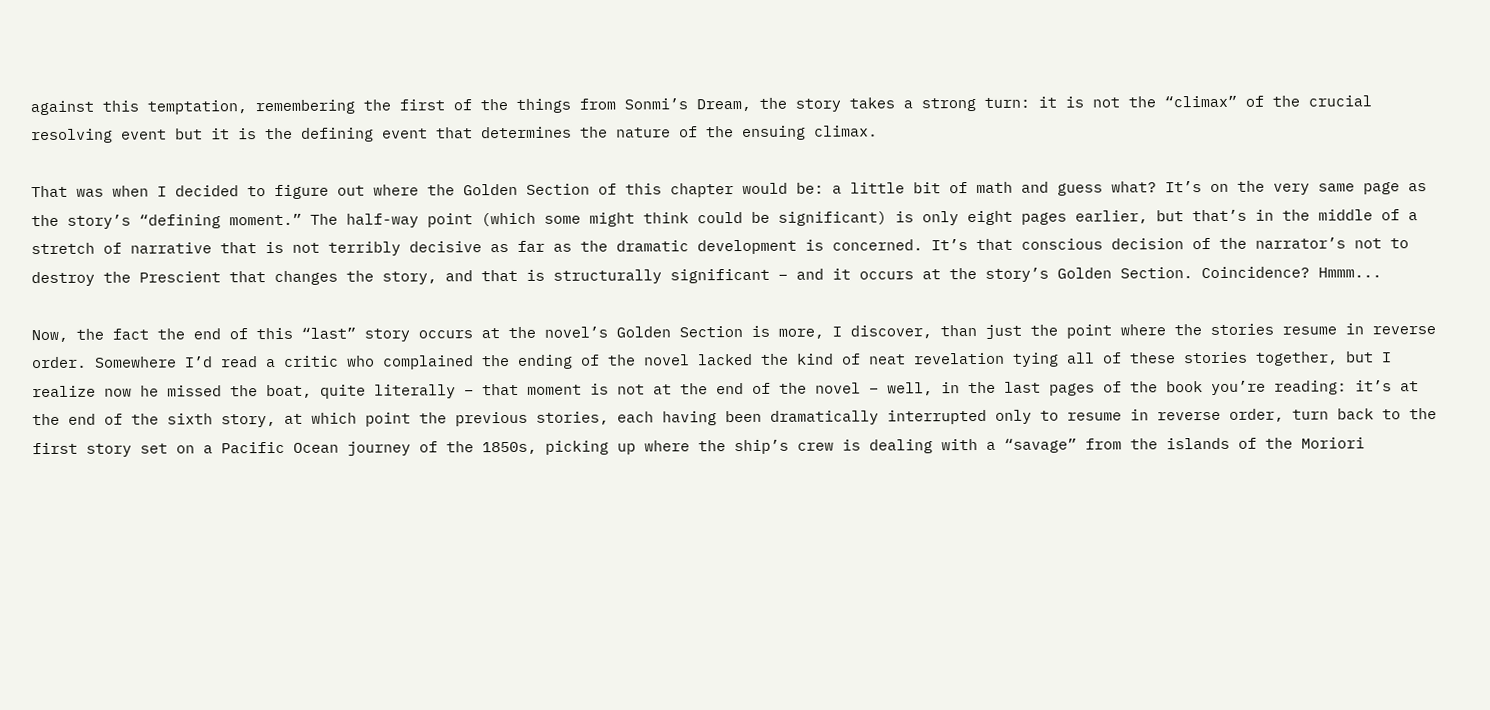against this temptation, remembering the first of the things from Sonmi’s Dream, the story takes a strong turn: it is not the “climax” of the crucial resolving event but it is the defining event that determines the nature of the ensuing climax.

That was when I decided to figure out where the Golden Section of this chapter would be: a little bit of math and guess what? It’s on the very same page as the story’s “defining moment.” The half-way point (which some might think could be significant) is only eight pages earlier, but that’s in the middle of a stretch of narrative that is not terribly decisive as far as the dramatic development is concerned. It’s that conscious decision of the narrator’s not to destroy the Prescient that changes the story, and that is structurally significant – and it occurs at the story’s Golden Section. Coincidence? Hmmm...

Now, the fact the end of this “last” story occurs at the novel’s Golden Section is more, I discover, than just the point where the stories resume in reverse order. Somewhere I’d read a critic who complained the ending of the novel lacked the kind of neat revelation tying all of these stories together, but I realize now he missed the boat, quite literally – that moment is not at the end of the novel – well, in the last pages of the book you’re reading: it’s at the end of the sixth story, at which point the previous stories, each having been dramatically interrupted only to resume in reverse order, turn back to the first story set on a Pacific Ocean journey of the 1850s, picking up where the ship’s crew is dealing with a “savage” from the islands of the Moriori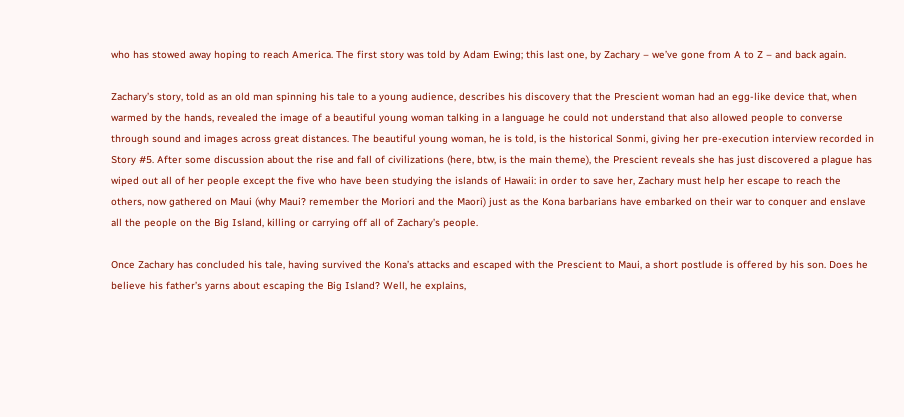who has stowed away hoping to reach America. The first story was told by Adam Ewing; this last one, by Zachary – we’ve gone from A to Z – and back again.

Zachary’s story, told as an old man spinning his tale to a young audience, describes his discovery that the Prescient woman had an egg-like device that, when warmed by the hands, revealed the image of a beautiful young woman talking in a language he could not understand that also allowed people to converse through sound and images across great distances. The beautiful young woman, he is told, is the historical Sonmi, giving her pre-execution interview recorded in Story #5. After some discussion about the rise and fall of civilizations (here, btw, is the main theme), the Prescient reveals she has just discovered a plague has wiped out all of her people except the five who have been studying the islands of Hawaii: in order to save her, Zachary must help her escape to reach the others, now gathered on Maui (why Maui? remember the Moriori and the Maori) just as the Kona barbarians have embarked on their war to conquer and enslave all the people on the Big Island, killing or carrying off all of Zachary’s people.

Once Zachary has concluded his tale, having survived the Kona’s attacks and escaped with the Prescient to Maui, a short postlude is offered by his son. Does he believe his father’s yarns about escaping the Big Island? Well, he explains,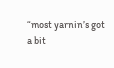“most yarnin’s got a bit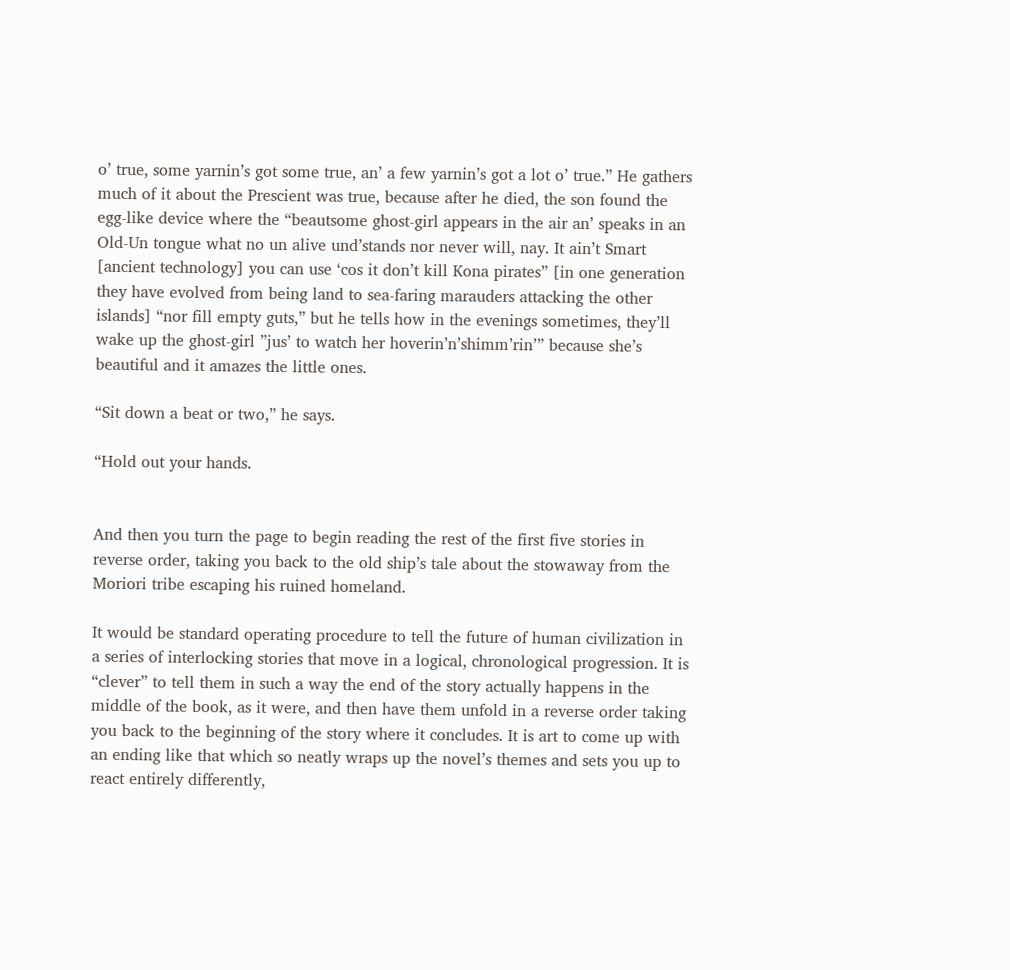o’ true, some yarnin’s got some true, an’ a few yarnin’s got a lot o’ true.” He gathers much of it about the Prescient was true, because after he died, the son found the egg-like device where the “beautsome ghost-girl appears in the air an’ speaks in an Old-Un tongue what no un alive und’stands nor never will, nay. It ain’t Smart [ancient technology] you can use ‘cos it don’t kill Kona pirates” [in one generation they have evolved from being land to sea-faring marauders attacking the other islands] “nor fill empty guts,” but he tells how in the evenings sometimes, they’ll wake up the ghost-girl ”jus’ to watch her hoverin’n’shimm’rin’” because she’s beautiful and it amazes the little ones.

“Sit down a beat or two,” he says.

“Hold out your hands.


And then you turn the page to begin reading the rest of the first five stories in reverse order, taking you back to the old ship’s tale about the stowaway from the Moriori tribe escaping his ruined homeland.

It would be standard operating procedure to tell the future of human civilization in a series of interlocking stories that move in a logical, chronological progression. It is “clever” to tell them in such a way the end of the story actually happens in the middle of the book, as it were, and then have them unfold in a reverse order taking you back to the beginning of the story where it concludes. It is art to come up with an ending like that which so neatly wraps up the novel’s themes and sets you up to react entirely differently,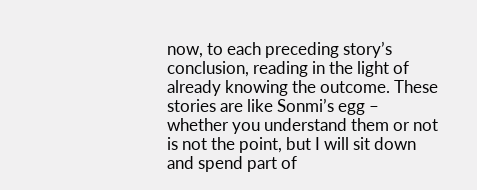now, to each preceding story’s conclusion, reading in the light of already knowing the outcome. These stories are like Sonmi’s egg – whether you understand them or not is not the point, but I will sit down and spend part of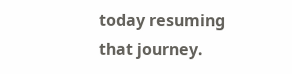today resuming that journey.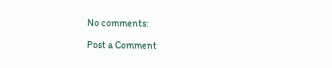No comments:

Post a Comment